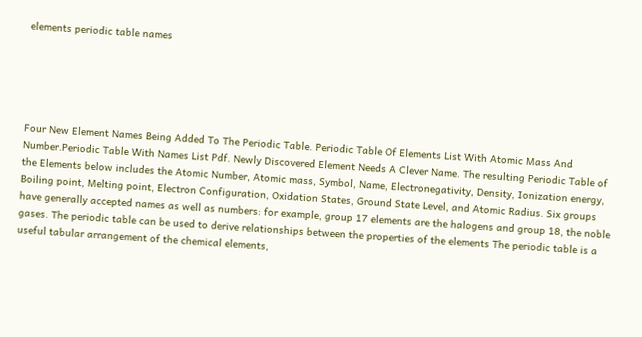elements periodic table names





Four New Element Names Being Added To The Periodic Table. Periodic Table Of Elements List With Atomic Mass And Number.Periodic Table With Names List Pdf. Newly Discovered Element Needs A Clever Name. The resulting Periodic Table of the Elements below includes the Atomic Number, Atomic mass, Symbol, Name, Electronegativity, Density, Ionization energy, Boiling point, Melting point, Electron Configuration, Oxidation States, Ground State Level, and Atomic Radius. Six groups have generally accepted names as well as numbers: for example, group 17 elements are the halogens and group 18, the noble gases. The periodic table can be used to derive relationships between the properties of the elements The periodic table is a useful tabular arrangement of the chemical elements,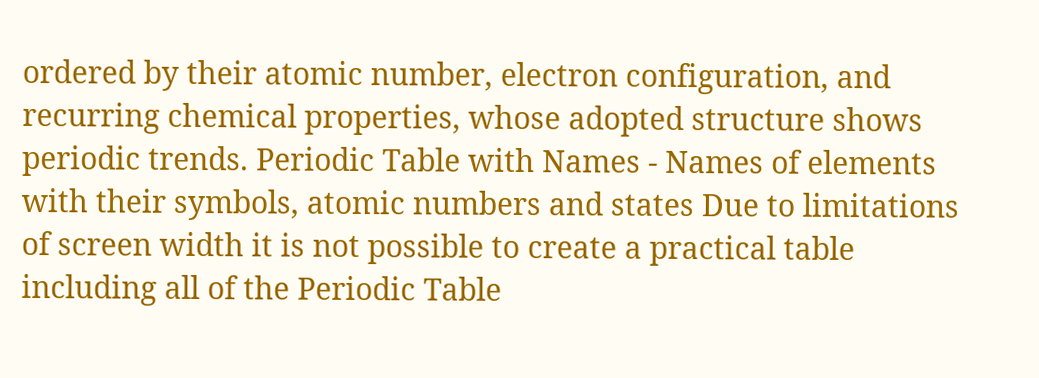ordered by their atomic number, electron configuration, and recurring chemical properties, whose adopted structure shows periodic trends. Periodic Table with Names - Names of elements with their symbols, atomic numbers and states Due to limitations of screen width it is not possible to create a practical table including all of the Periodic Table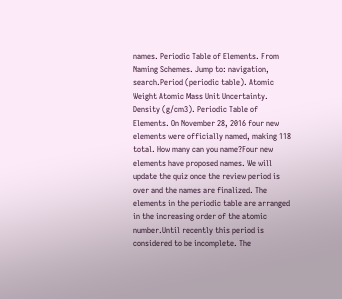names. Periodic Table of Elements. From Naming Schemes. Jump to: navigation, search.Period (periodic table). Atomic Weight Atomic Mass Unit Uncertainty. Density (g/cm3). Periodic Table of Elements. On November 28, 2016 four new elements were officially named, making 118 total. How many can you name?Four new elements have proposed names. We will update the quiz once the review period is over and the names are finalized. The elements in the periodic table are arranged in the increasing order of the atomic number.Until recently this period is considered to be incomplete. The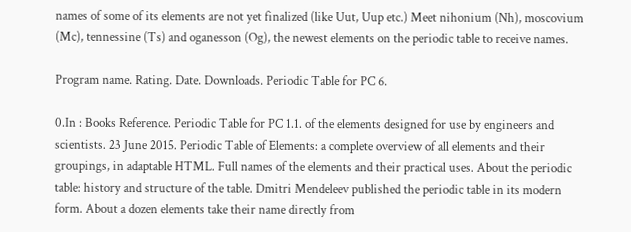names of some of its elements are not yet finalized (like Uut, Uup etc.) Meet nihonium (Nh), moscovium (Mc), tennessine (Ts) and oganesson (Og), the newest elements on the periodic table to receive names.

Program name. Rating. Date. Downloads. Periodic Table for PC 6.

0.In : Books Reference. Periodic Table for PC 1.1. of the elements designed for use by engineers and scientists. 23 June 2015. Periodic Table of Elements: a complete overview of all elements and their groupings, in adaptable HTML. Full names of the elements and their practical uses. About the periodic table: history and structure of the table. Dmitri Mendeleev published the periodic table in its modern form. About a dozen elements take their name directly from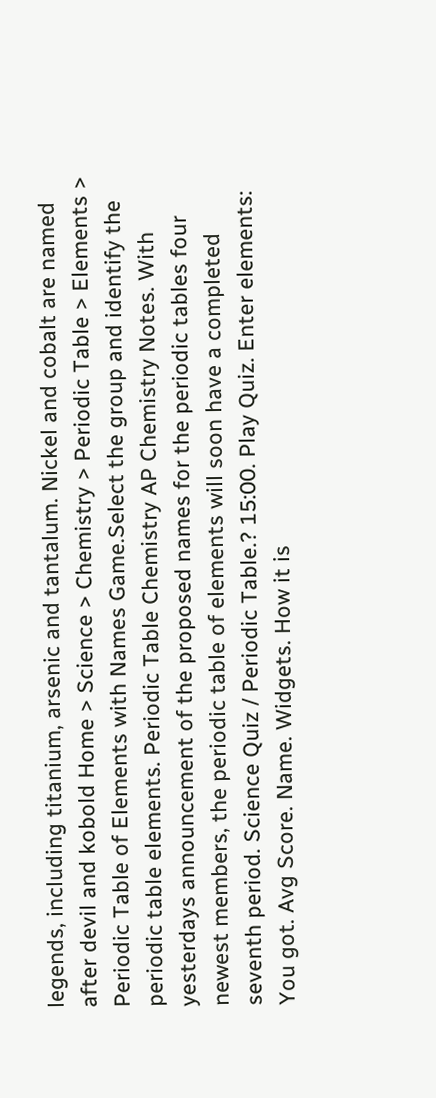legends, including titanium, arsenic and tantalum. Nickel and cobalt are named after devil and kobold Home > Science > Chemistry > Periodic Table > Elements > Periodic Table of Elements with Names Game.Select the group and identify the periodic table elements. Periodic Table Chemistry AP Chemistry Notes. With yesterdays announcement of the proposed names for the periodic tables four newest members, the periodic table of elements will soon have a completed seventh period. Science Quiz / Periodic Table.? 15:00. Play Quiz. Enter elements: You got. Avg Score. Name. Widgets. How it is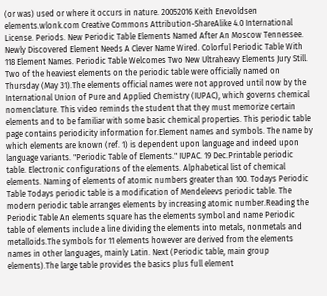(or was) used or where it occurs in nature. 20052016 Keith Enevoldsen elements.wlonk.com Creative Commons Attribution-ShareAlike 4.0 International License. Periods. New Periodic Table Elements Named After An Moscow Tennessee. Newly Discovered Element Needs A Clever Name Wired. Colorful Periodic Table With 118 Element Names. Periodic Table Welcomes Two New Ultraheavy Elements Jury Still. Two of the heaviest elements on the periodic table were officially named on Thursday (May 31).The elements official names were not approved until now by the International Union of Pure and Applied Chemistry (IUPAC), which governs chemical nomenclature. This video reminds the student that they must memorize certain elements and to be familiar with some basic chemical properties. This periodic table page contains periodicity information for.Element names and symbols. The name by which elements are known (ref. 1) is dependent upon language and indeed upon language variants. "Periodic Table of Elements." IUPAC. 19 Dec.Printable periodic table. Electronic configurations of the elements. Alphabetical list of chemical elements. Naming of elements of atomic numbers greater than 100. Todays Periodic Table Todays periodic table is a modification of Mendeleevs periodic table. The modern periodic table arranges elements by increasing atomic number.Reading the Periodic Table An elements square has the elements symbol and name Periodic table of elements include a line dividing the elements into metals, nonmetals and metalloids.The symbols for 11 elements however are derived from the elements names in other languages, mainly Latin. Next (Periodic table, main group elements).The large table provides the basics plus full element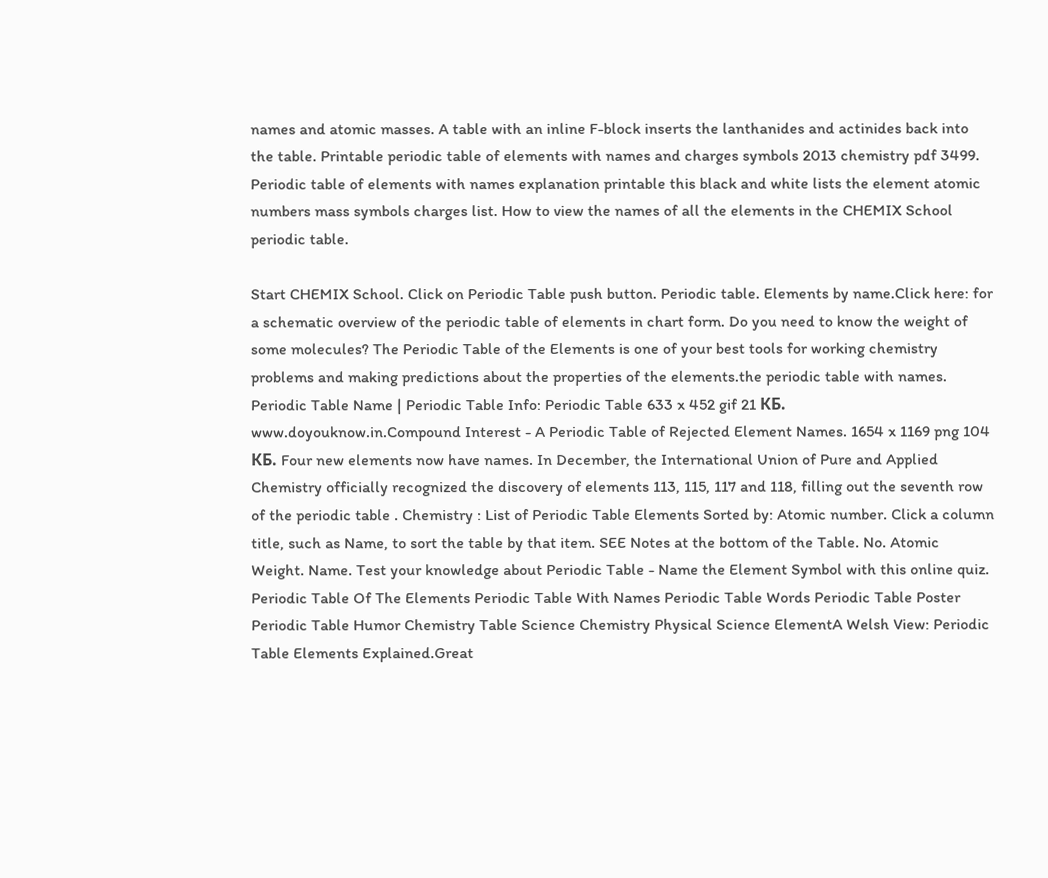names and atomic masses. A table with an inline F-block inserts the lanthanides and actinides back into the table. Printable periodic table of elements with names and charges symbols 2013 chemistry pdf 3499. Periodic table of elements with names explanation printable this black and white lists the element atomic numbers mass symbols charges list. How to view the names of all the elements in the CHEMIX School periodic table.

Start CHEMIX School. Click on Periodic Table push button. Periodic table. Elements by name.Click here: for a schematic overview of the periodic table of elements in chart form. Do you need to know the weight of some molecules? The Periodic Table of the Elements is one of your best tools for working chemistry problems and making predictions about the properties of the elements.the periodic table with names. Periodic Table Name | Periodic Table Info: Periodic Table 633 x 452 gif 21 КБ. www.doyouknow.in.Compound Interest - A Periodic Table of Rejected Element Names. 1654 x 1169 png 104 КБ. Four new elements now have names. In December, the International Union of Pure and Applied Chemistry officially recognized the discovery of elements 113, 115, 117 and 118, filling out the seventh row of the periodic table . Chemistry : List of Periodic Table Elements Sorted by: Atomic number. Click a column title, such as Name, to sort the table by that item. SEE Notes at the bottom of the Table. No. Atomic Weight. Name. Test your knowledge about Periodic Table - Name the Element Symbol with this online quiz. Periodic Table Of The Elements Periodic Table With Names Periodic Table Words Periodic Table Poster Periodic Table Humor Chemistry Table Science Chemistry Physical Science ElementA Welsh View: Periodic Table Elements Explained.Great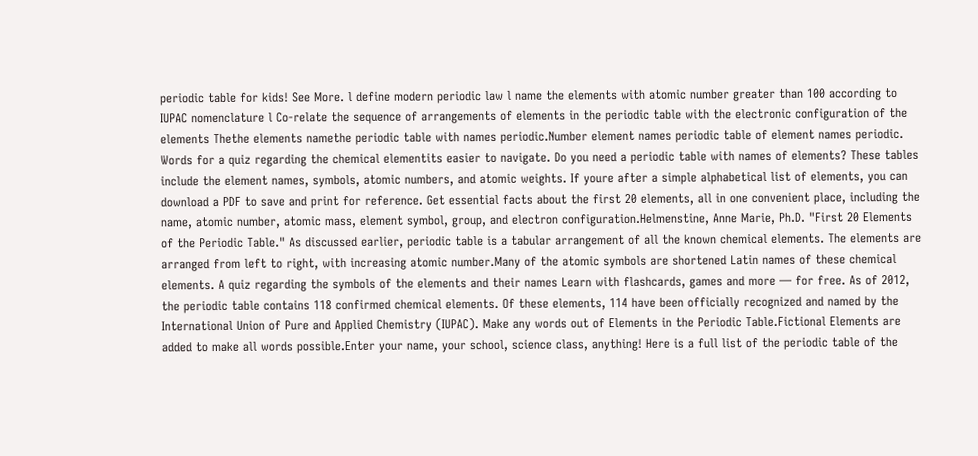periodic table for kids! See More. l define modern periodic law l name the elements with atomic number greater than 100 according to IUPAC nomenclature l Co-relate the sequence of arrangements of elements in the periodic table with the electronic configuration of the elements Thethe elements namethe periodic table with names periodic.Number element names periodic table of element names periodic. Words for a quiz regarding the chemical elementits easier to navigate. Do you need a periodic table with names of elements? These tables include the element names, symbols, atomic numbers, and atomic weights. If youre after a simple alphabetical list of elements, you can download a PDF to save and print for reference. Get essential facts about the first 20 elements, all in one convenient place, including the name, atomic number, atomic mass, element symbol, group, and electron configuration.Helmenstine, Anne Marie, Ph.D. "First 20 Elements of the Periodic Table." As discussed earlier, periodic table is a tabular arrangement of all the known chemical elements. The elements are arranged from left to right, with increasing atomic number.Many of the atomic symbols are shortened Latin names of these chemical elements. A quiz regarding the symbols of the elements and their names Learn with flashcards, games and more — for free. As of 2012, the periodic table contains 118 confirmed chemical elements. Of these elements, 114 have been officially recognized and named by the International Union of Pure and Applied Chemistry (IUPAC). Make any words out of Elements in the Periodic Table.Fictional Elements are added to make all words possible.Enter your name, your school, science class, anything! Here is a full list of the periodic table of the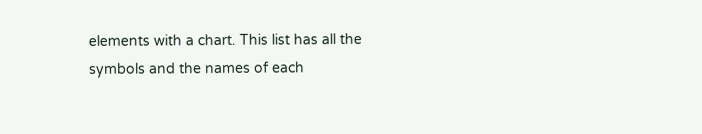elements with a chart. This list has all the symbols and the names of each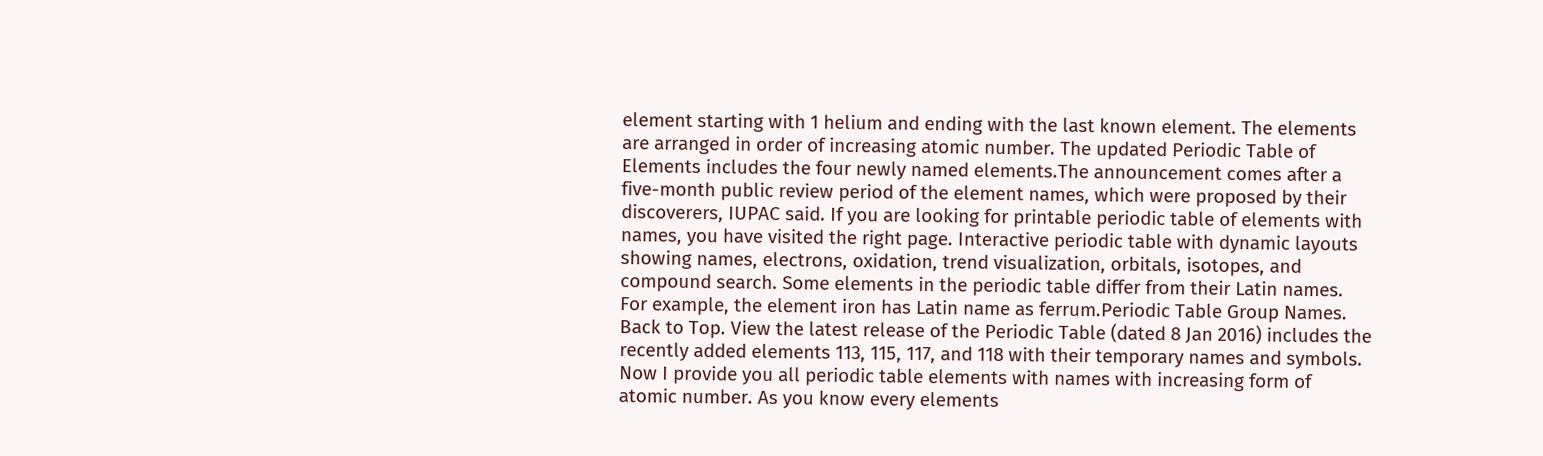element starting with 1 helium and ending with the last known element. The elements are arranged in order of increasing atomic number. The updated Periodic Table of Elements includes the four newly named elements.The announcement comes after a five-month public review period of the element names, which were proposed by their discoverers, IUPAC said. If you are looking for printable periodic table of elements with names, you have visited the right page. Interactive periodic table with dynamic layouts showing names, electrons, oxidation, trend visualization, orbitals, isotopes, and compound search. Some elements in the periodic table differ from their Latin names. For example, the element iron has Latin name as ferrum.Periodic Table Group Names. Back to Top. View the latest release of the Periodic Table (dated 8 Jan 2016) includes the recently added elements 113, 115, 117, and 118 with their temporary names and symbols. Now I provide you all periodic table elements with names with increasing form of atomic number. As you know every elements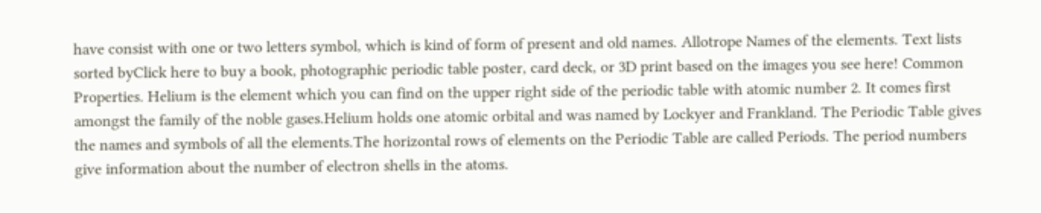have consist with one or two letters symbol, which is kind of form of present and old names. Allotrope Names of the elements. Text lists sorted byClick here to buy a book, photographic periodic table poster, card deck, or 3D print based on the images you see here! Common Properties. Helium is the element which you can find on the upper right side of the periodic table with atomic number 2. It comes first amongst the family of the noble gases.Helium holds one atomic orbital and was named by Lockyer and Frankland. The Periodic Table gives the names and symbols of all the elements.The horizontal rows of elements on the Periodic Table are called Periods. The period numbers give information about the number of electron shells in the atoms.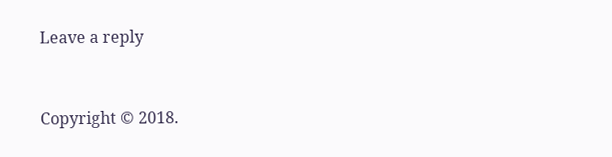Leave a reply


Copyright © 2018.